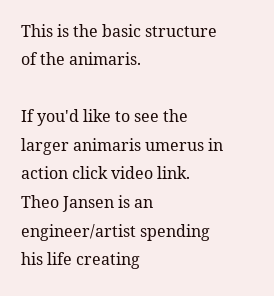This is the basic structure of the animaris.

If you'd like to see the larger animaris umerus in action click video link. Theo Jansen is an engineer/artist spending his life creating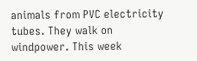animals from PVC electricity tubes. They walk on windpower. This week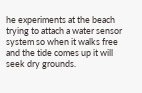he experiments at the beach trying to attach a water sensor system so when it walks free and the tide comes up it will seek dry grounds.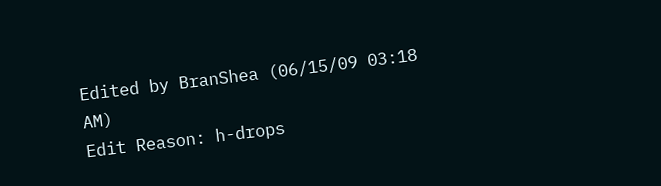Edited by BranShea (06/15/09 03:18 AM)
Edit Reason: h-drops